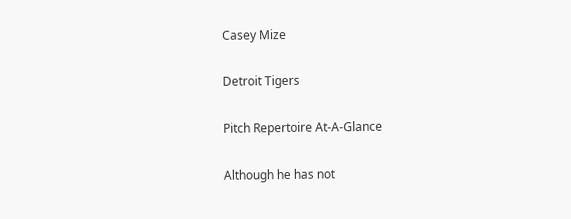Casey Mize

Detroit Tigers

Pitch Repertoire At-A-Glance

Although he has not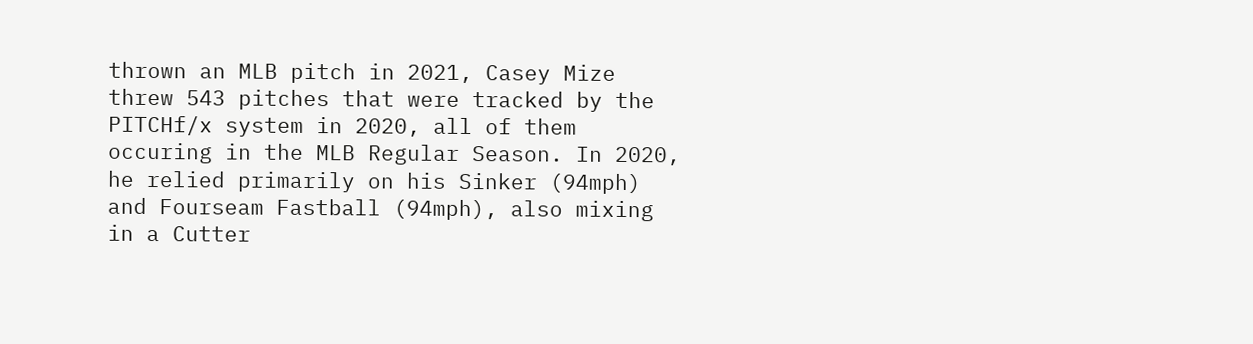thrown an MLB pitch in 2021, Casey Mize threw 543 pitches that were tracked by the PITCHf/x system in 2020, all of them occuring in the MLB Regular Season. In 2020, he relied primarily on his Sinker (94mph) and Fourseam Fastball (94mph), also mixing in a Cutter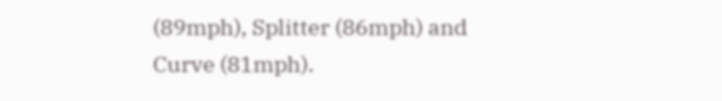(89mph), Splitter (86mph) and Curve (81mph).